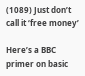(1089) Just don’t call it ‘free money’

Here’s a BBC primer on basic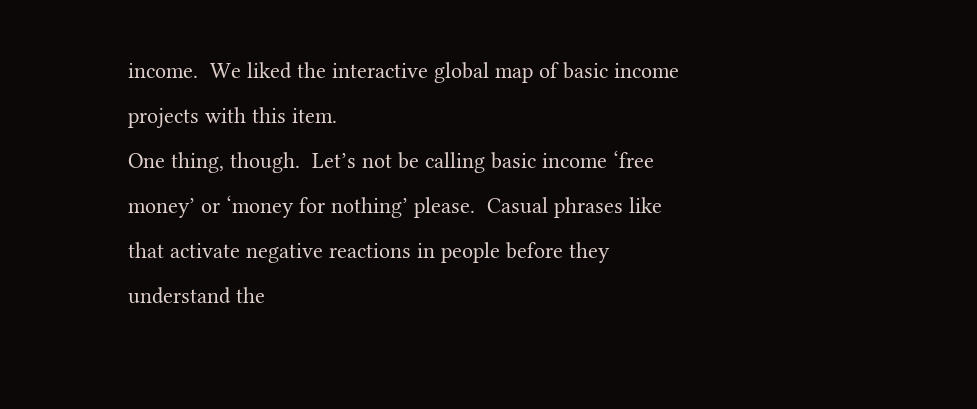income.  We liked the interactive global map of basic income projects with this item.
One thing, though.  Let’s not be calling basic income ‘free money’ or ‘money for nothing’ please.  Casual phrases like that activate negative reactions in people before they understand the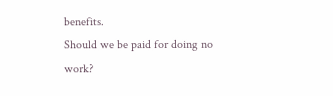benefits.
Should we be paid for doing no work?